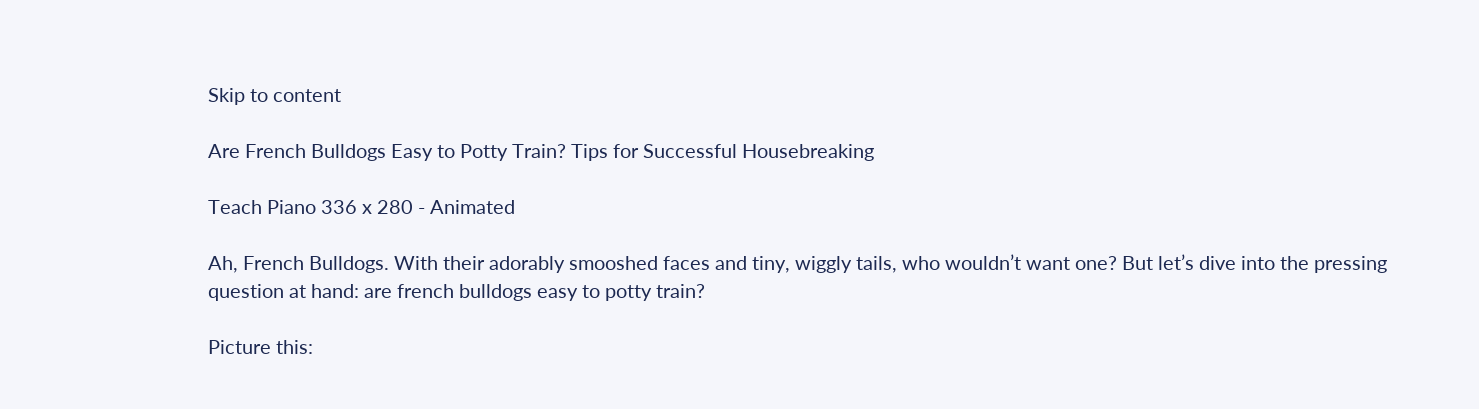Skip to content

Are French Bulldogs Easy to Potty Train? Tips for Successful Housebreaking

Teach Piano 336 x 280 - Animated

Ah, French Bulldogs. With their adorably smooshed faces and tiny, wiggly tails, who wouldn’t want one? But let’s dive into the pressing question at hand: are french bulldogs easy to potty train?

Picture this: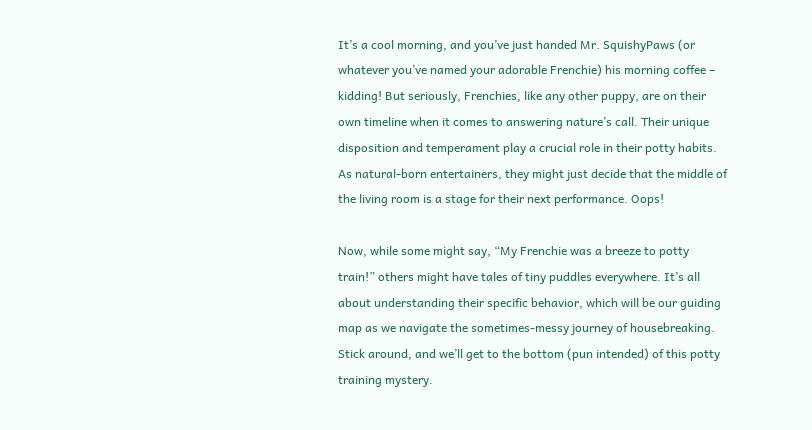It’s a cool morning, and you’ve just handed Mr. SquishyPaws (or whatever you’ve named your adorable Frenchie) his morning coffee – kidding! But seriously, Frenchies, like any other puppy, are on their own timeline when it comes to answering nature’s call. Their unique disposition and temperament play a crucial role in their potty habits. As natural-born entertainers, they might just decide that the middle of the living room is a stage for their next performance. Oops!

Now, while some might say, “My Frenchie was a breeze to potty train!” others might have tales of tiny puddles everywhere. It’s all about understanding their specific behavior, which will be our guiding map as we navigate the sometimes-messy journey of housebreaking. Stick around, and we’ll get to the bottom (pun intended) of this potty training mystery.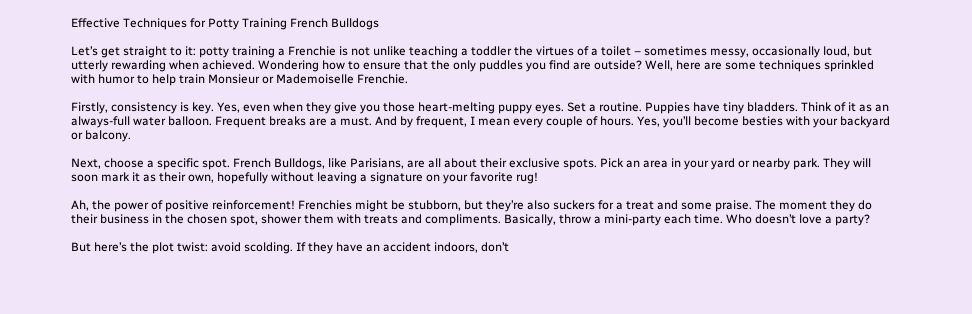Effective Techniques for Potty Training French Bulldogs

Let’s get straight to it: potty training a Frenchie is not unlike teaching a toddler the virtues of a toilet – sometimes messy, occasionally loud, but utterly rewarding when achieved. Wondering how to ensure that the only puddles you find are outside? Well, here are some techniques sprinkled with humor to help train Monsieur or Mademoiselle Frenchie.

Firstly, consistency is key. Yes, even when they give you those heart-melting puppy eyes. Set a routine. Puppies have tiny bladders. Think of it as an always-full water balloon. Frequent breaks are a must. And by frequent, I mean every couple of hours. Yes, you’ll become besties with your backyard or balcony.

Next, choose a specific spot. French Bulldogs, like Parisians, are all about their exclusive spots. Pick an area in your yard or nearby park. They will soon mark it as their own, hopefully without leaving a signature on your favorite rug!

Ah, the power of positive reinforcement! Frenchies might be stubborn, but they’re also suckers for a treat and some praise. The moment they do their business in the chosen spot, shower them with treats and compliments. Basically, throw a mini-party each time. Who doesn’t love a party?

But here’s the plot twist: avoid scolding. If they have an accident indoors, don’t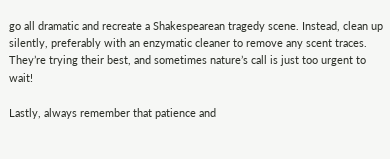go all dramatic and recreate a Shakespearean tragedy scene. Instead, clean up silently, preferably with an enzymatic cleaner to remove any scent traces. They’re trying their best, and sometimes nature’s call is just too urgent to wait!

Lastly, always remember that patience and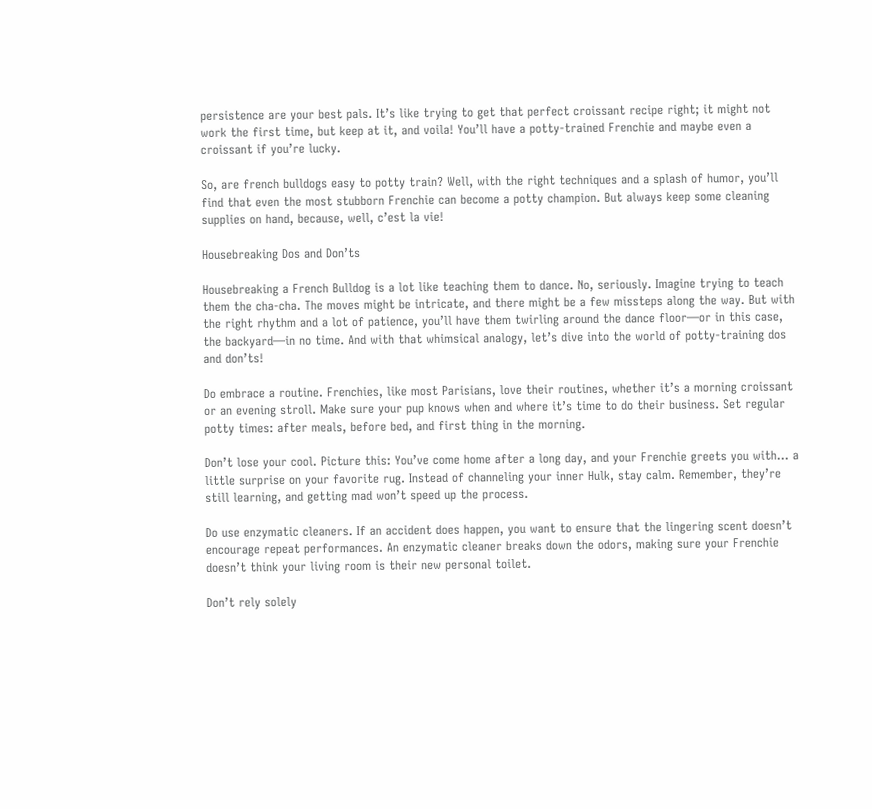persistence are your best pals. It’s like trying to get that perfect croissant recipe right; it might not work the first time, but keep at it, and voila! You’ll have a potty-trained Frenchie and maybe even a croissant if you’re lucky.

So, are french bulldogs easy to potty train? Well, with the right techniques and a splash of humor, you’ll find that even the most stubborn Frenchie can become a potty champion. But always keep some cleaning supplies on hand, because, well, c’est la vie!

Housebreaking Dos and Don’ts

Housebreaking a French Bulldog is a lot like teaching them to dance. No, seriously. Imagine trying to teach them the cha-cha. The moves might be intricate, and there might be a few missteps along the way. But with the right rhythm and a lot of patience, you’ll have them twirling around the dance floor—or in this case, the backyard—in no time. And with that whimsical analogy, let’s dive into the world of potty-training dos and don’ts!

Do embrace a routine. Frenchies, like most Parisians, love their routines, whether it’s a morning croissant or an evening stroll. Make sure your pup knows when and where it’s time to do their business. Set regular potty times: after meals, before bed, and first thing in the morning.

Don’t lose your cool. Picture this: You’ve come home after a long day, and your Frenchie greets you with… a little surprise on your favorite rug. Instead of channeling your inner Hulk, stay calm. Remember, they’re still learning, and getting mad won’t speed up the process.

Do use enzymatic cleaners. If an accident does happen, you want to ensure that the lingering scent doesn’t encourage repeat performances. An enzymatic cleaner breaks down the odors, making sure your Frenchie doesn’t think your living room is their new personal toilet.

Don’t rely solely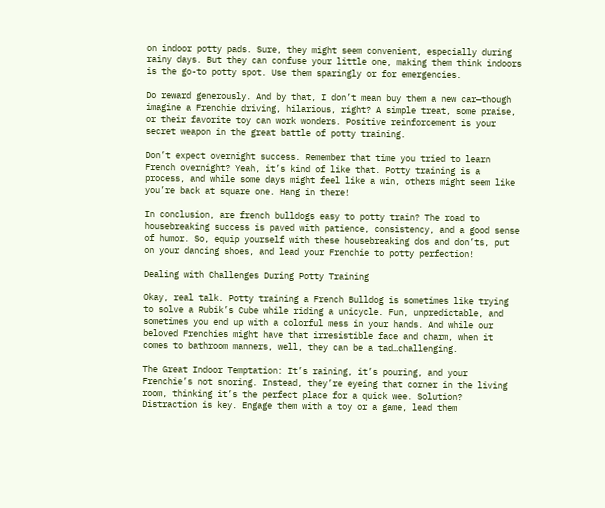on indoor potty pads. Sure, they might seem convenient, especially during rainy days. But they can confuse your little one, making them think indoors is the go-to potty spot. Use them sparingly or for emergencies.

Do reward generously. And by that, I don’t mean buy them a new car—though imagine a Frenchie driving, hilarious, right? A simple treat, some praise, or their favorite toy can work wonders. Positive reinforcement is your secret weapon in the great battle of potty training.

Don’t expect overnight success. Remember that time you tried to learn French overnight? Yeah, it’s kind of like that. Potty training is a process, and while some days might feel like a win, others might seem like you’re back at square one. Hang in there!

In conclusion, are french bulldogs easy to potty train? The road to housebreaking success is paved with patience, consistency, and a good sense of humor. So, equip yourself with these housebreaking dos and don’ts, put on your dancing shoes, and lead your Frenchie to potty perfection!

Dealing with Challenges During Potty Training

Okay, real talk. Potty training a French Bulldog is sometimes like trying to solve a Rubik’s Cube while riding a unicycle. Fun, unpredictable, and sometimes you end up with a colorful mess in your hands. And while our beloved Frenchies might have that irresistible face and charm, when it comes to bathroom manners, well, they can be a tad…challenging.

The Great Indoor Temptation: It’s raining, it’s pouring, and your Frenchie’s not snoring. Instead, they’re eyeing that corner in the living room, thinking it’s the perfect place for a quick wee. Solution? Distraction is key. Engage them with a toy or a game, lead them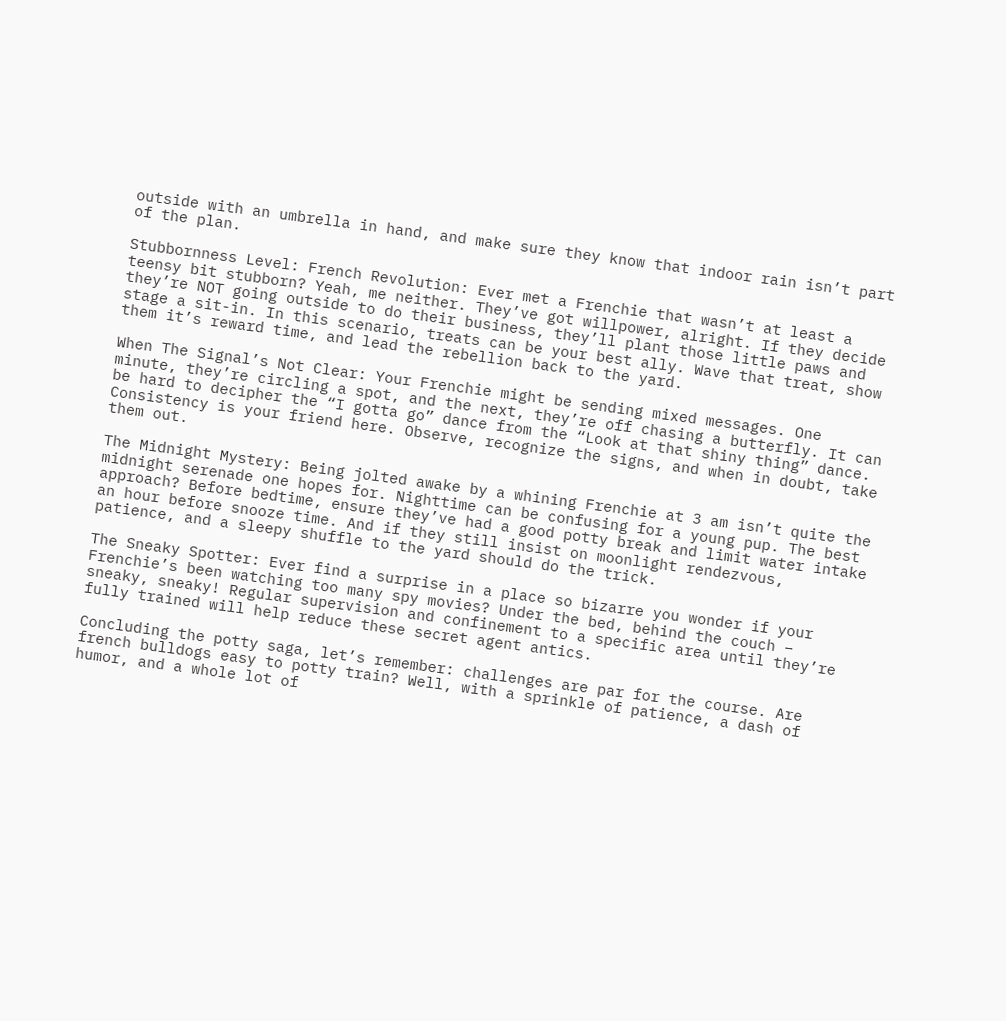outside with an umbrella in hand, and make sure they know that indoor rain isn’t part of the plan.

Stubbornness Level: French Revolution: Ever met a Frenchie that wasn’t at least a teensy bit stubborn? Yeah, me neither. They’ve got willpower, alright. If they decide they’re NOT going outside to do their business, they’ll plant those little paws and stage a sit-in. In this scenario, treats can be your best ally. Wave that treat, show them it’s reward time, and lead the rebellion back to the yard.

When The Signal’s Not Clear: Your Frenchie might be sending mixed messages. One minute, they’re circling a spot, and the next, they’re off chasing a butterfly. It can be hard to decipher the “I gotta go” dance from the “Look at that shiny thing” dance. Consistency is your friend here. Observe, recognize the signs, and when in doubt, take them out.

The Midnight Mystery: Being jolted awake by a whining Frenchie at 3 am isn’t quite the midnight serenade one hopes for. Nighttime can be confusing for a young pup. The best approach? Before bedtime, ensure they’ve had a good potty break and limit water intake an hour before snooze time. And if they still insist on moonlight rendezvous, patience, and a sleepy shuffle to the yard should do the trick.

The Sneaky Spotter: Ever find a surprise in a place so bizarre you wonder if your Frenchie’s been watching too many spy movies? Under the bed, behind the couch – sneaky, sneaky! Regular supervision and confinement to a specific area until they’re fully trained will help reduce these secret agent antics.

Concluding the potty saga, let’s remember: challenges are par for the course. Are french bulldogs easy to potty train? Well, with a sprinkle of patience, a dash of humor, and a whole lot of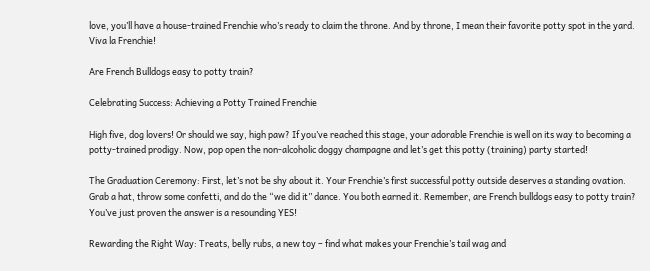love, you’ll have a house-trained Frenchie who’s ready to claim the throne. And by throne, I mean their favorite potty spot in the yard. Viva la Frenchie!

Are French Bulldogs easy to potty train?

Celebrating Success: Achieving a Potty Trained Frenchie

High five, dog lovers! Or should we say, high paw? If you’ve reached this stage, your adorable Frenchie is well on its way to becoming a potty-trained prodigy. Now, pop open the non-alcoholic doggy champagne and let’s get this potty (training) party started!

The Graduation Ceremony: First, let’s not be shy about it. Your Frenchie’s first successful potty outside deserves a standing ovation. Grab a hat, throw some confetti, and do the “we did it” dance. You both earned it. Remember, are French bulldogs easy to potty train? You’ve just proven the answer is a resounding YES!

Rewarding the Right Way: Treats, belly rubs, a new toy – find what makes your Frenchie’s tail wag and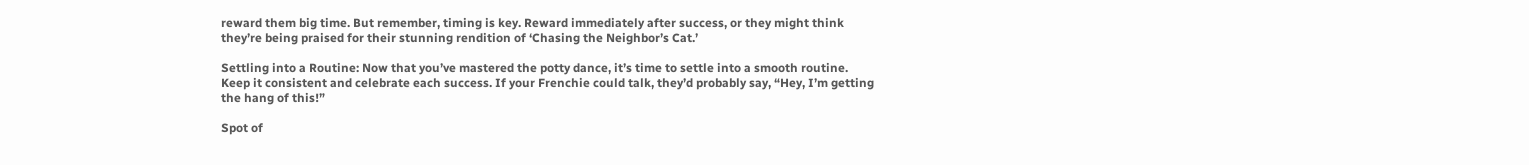reward them big time. But remember, timing is key. Reward immediately after success, or they might think they’re being praised for their stunning rendition of ‘Chasing the Neighbor’s Cat.’

Settling into a Routine: Now that you’ve mastered the potty dance, it’s time to settle into a smooth routine. Keep it consistent and celebrate each success. If your Frenchie could talk, they’d probably say, “Hey, I’m getting the hang of this!”

Spot of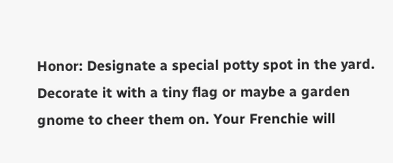Honor: Designate a special potty spot in the yard. Decorate it with a tiny flag or maybe a garden gnome to cheer them on. Your Frenchie will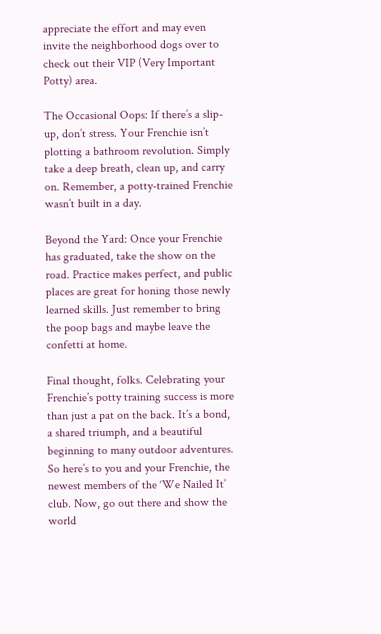appreciate the effort and may even invite the neighborhood dogs over to check out their VIP (Very Important Potty) area.

The Occasional Oops: If there’s a slip-up, don’t stress. Your Frenchie isn’t plotting a bathroom revolution. Simply take a deep breath, clean up, and carry on. Remember, a potty-trained Frenchie wasn’t built in a day.

Beyond the Yard: Once your Frenchie has graduated, take the show on the road. Practice makes perfect, and public places are great for honing those newly learned skills. Just remember to bring the poop bags and maybe leave the confetti at home.

Final thought, folks. Celebrating your Frenchie’s potty training success is more than just a pat on the back. It’s a bond, a shared triumph, and a beautiful beginning to many outdoor adventures. So here’s to you and your Frenchie, the newest members of the ‘We Nailed It’ club. Now, go out there and show the world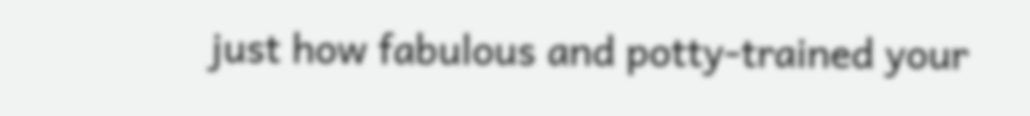just how fabulous and potty-trained your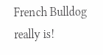French Bulldog really is!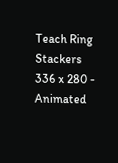Teach Ring Stackers 336 x 280 - Animated